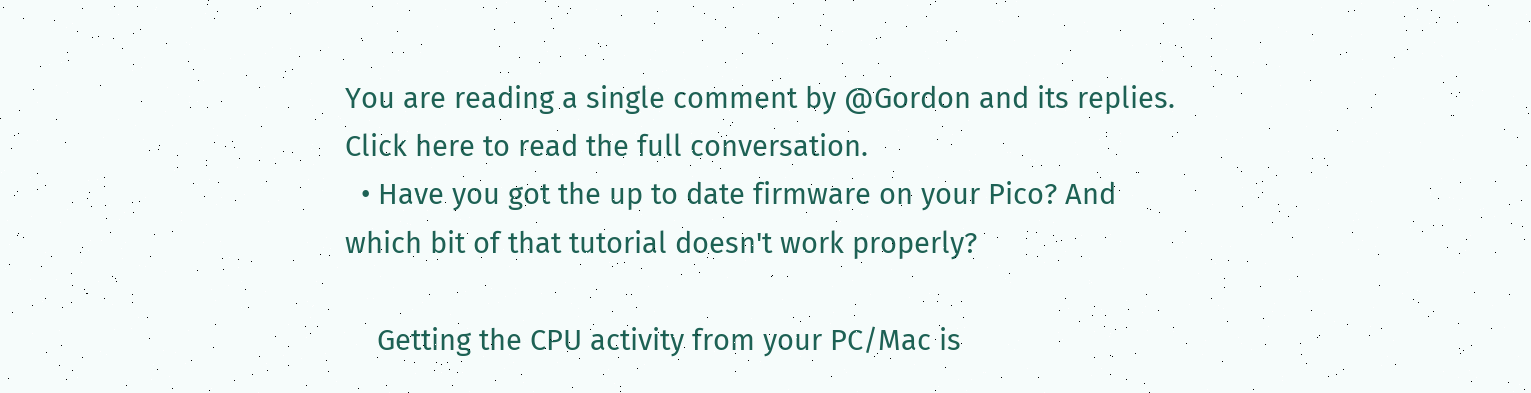You are reading a single comment by @Gordon and its replies. Click here to read the full conversation.
  • Have you got the up to date firmware on your Pico? And which bit of that tutorial doesn't work properly?

    Getting the CPU activity from your PC/Mac is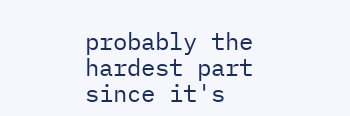probably the hardest part since it's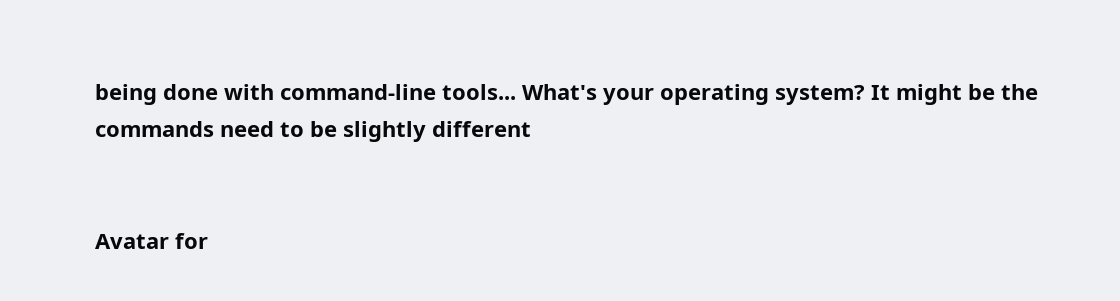being done with command-line tools... What's your operating system? It might be the commands need to be slightly different


Avatar for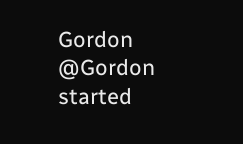Gordon @Gordon started